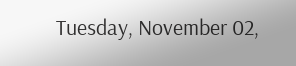Tuesday, November 02,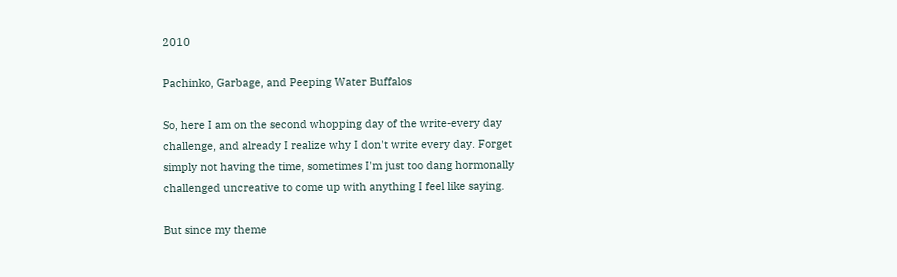2010

Pachinko, Garbage, and Peeping Water Buffalos

So, here I am on the second whopping day of the write-every day challenge, and already I realize why I don't write every day. Forget simply not having the time, sometimes I'm just too dang hormonally challenged uncreative to come up with anything I feel like saying.

But since my theme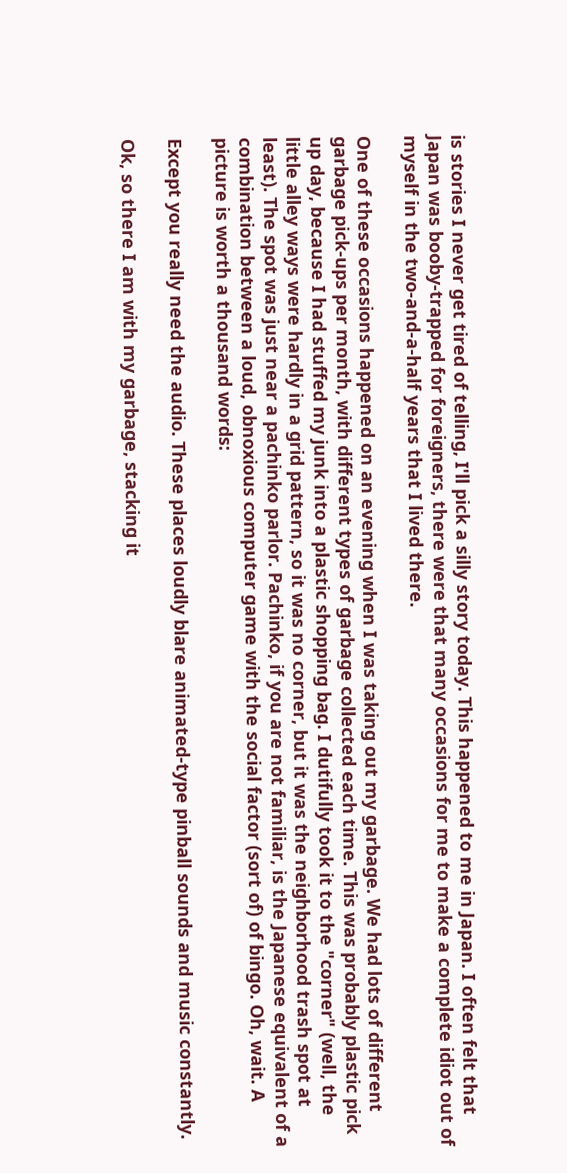is stories I never get tired of telling, I'll pick a silly story today. This happened to me in Japan. I often felt that Japan was booby-trapped for foreigners, there were that many occasions for me to make a complete idiot out of myself in the two-and-a-half years that I lived there.

One of these occasions happened on an evening when I was taking out my garbage. We had lots of different garbage pick-ups per month, with different types of garbage collected each time. This was probably plastic pick up day, because I had stuffed my junk into a plastic shopping bag. I dutifully took it to the "corner" (well, the little alley ways were hardly in a grid pattern, so it was no corner, but it was the neighborhood trash spot at least). The spot was just near a pachinko parlor. Pachinko, if you are not familiar, is the Japanese equivalent of a combination between a loud, obnoxious computer game with the social factor (sort of) of bingo. Oh, wait. A picture is worth a thousand words:

Except you really need the audio. These places loudly blare animated-type pinball sounds and music constantly.

Ok, so there I am with my garbage, stacking it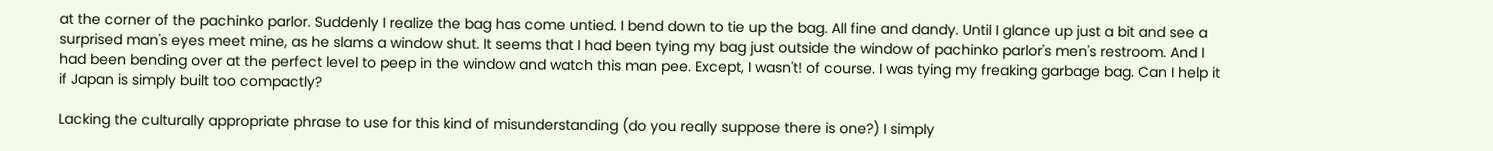at the corner of the pachinko parlor. Suddenly I realize the bag has come untied. I bend down to tie up the bag. All fine and dandy. Until I glance up just a bit and see a surprised man's eyes meet mine, as he slams a window shut. It seems that I had been tying my bag just outside the window of pachinko parlor's men's restroom. And I had been bending over at the perfect level to peep in the window and watch this man pee. Except, I wasn't! of course. I was tying my freaking garbage bag. Can I help it if Japan is simply built too compactly?

Lacking the culturally appropriate phrase to use for this kind of misunderstanding (do you really suppose there is one?) I simply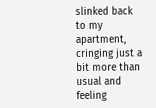slinked back to my apartment, cringing just a bit more than usual and feeling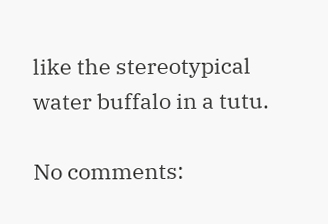like the stereotypical water buffalo in a tutu.

No comments: